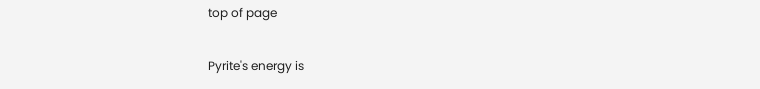top of page

Pyrite's energy is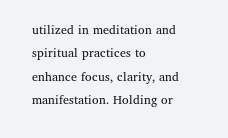utilized in meditation and spiritual practices to enhance focus, clarity, and manifestation. Holding or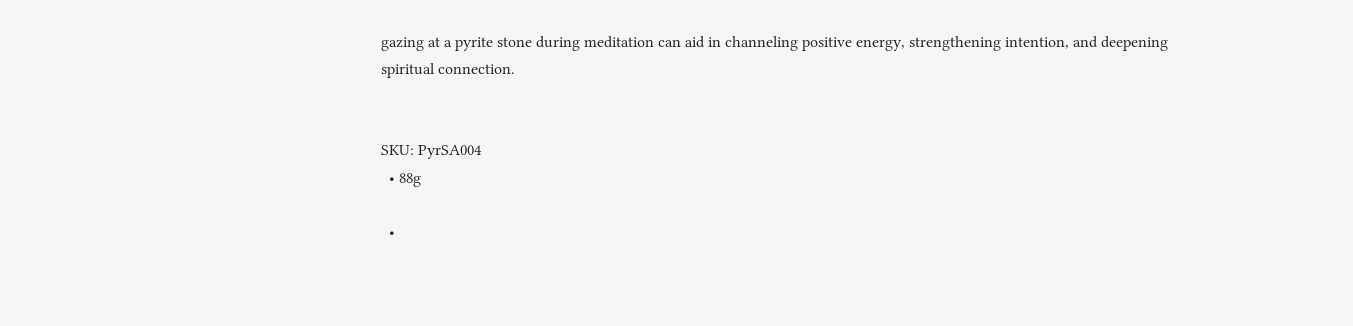gazing at a pyrite stone during meditation can aid in channeling positive energy, strengthening intention, and deepening spiritual connection.


SKU: PyrSA004
  • 88g

  •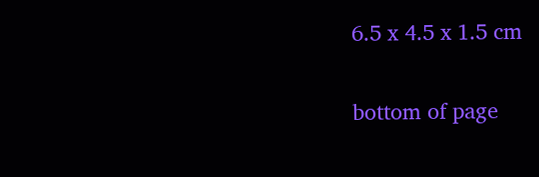6.5 x 4.5 x 1.5 cm

bottom of page